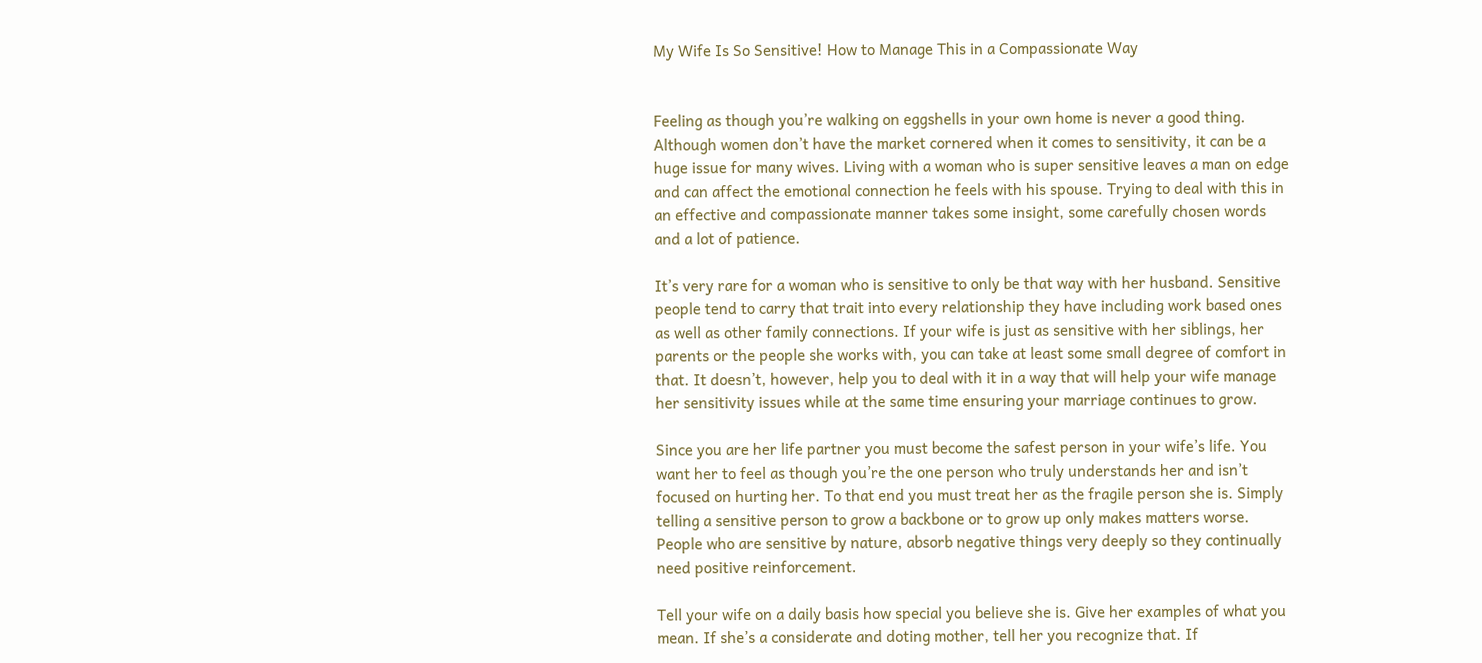My Wife Is So Sensitive! How to Manage This in a Compassionate Way


Feeling as though you’re walking on eggshells in your own home is never a good thing. Although women don’t have the market cornered when it comes to sensitivity, it can be a huge issue for many wives. Living with a woman who is super sensitive leaves a man on edge and can affect the emotional connection he feels with his spouse. Trying to deal with this in an effective and compassionate manner takes some insight, some carefully chosen words and a lot of patience.

It’s very rare for a woman who is sensitive to only be that way with her husband. Sensitive people tend to carry that trait into every relationship they have including work based ones as well as other family connections. If your wife is just as sensitive with her siblings, her parents or the people she works with, you can take at least some small degree of comfort in that. It doesn’t, however, help you to deal with it in a way that will help your wife manage her sensitivity issues while at the same time ensuring your marriage continues to grow.

Since you are her life partner you must become the safest person in your wife’s life. You want her to feel as though you’re the one person who truly understands her and isn’t focused on hurting her. To that end you must treat her as the fragile person she is. Simply telling a sensitive person to grow a backbone or to grow up only makes matters worse. People who are sensitive by nature, absorb negative things very deeply so they continually need positive reinforcement.

Tell your wife on a daily basis how special you believe she is. Give her examples of what you mean. If she’s a considerate and doting mother, tell her you recognize that. If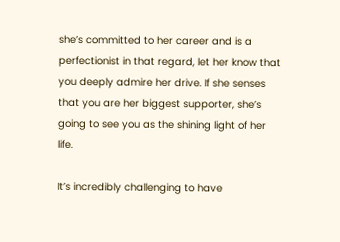she’s committed to her career and is a perfectionist in that regard, let her know that you deeply admire her drive. If she senses that you are her biggest supporter, she’s going to see you as the shining light of her life.

It’s incredibly challenging to have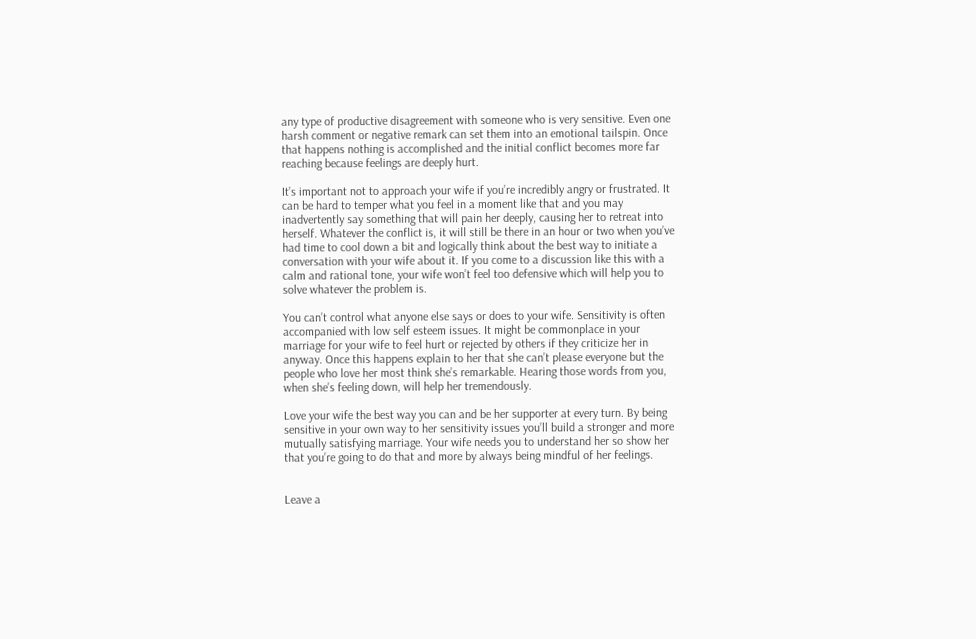any type of productive disagreement with someone who is very sensitive. Even one harsh comment or negative remark can set them into an emotional tailspin. Once that happens nothing is accomplished and the initial conflict becomes more far reaching because feelings are deeply hurt.

It’s important not to approach your wife if you’re incredibly angry or frustrated. It can be hard to temper what you feel in a moment like that and you may inadvertently say something that will pain her deeply, causing her to retreat into herself. Whatever the conflict is, it will still be there in an hour or two when you’ve had time to cool down a bit and logically think about the best way to initiate a conversation with your wife about it. If you come to a discussion like this with a calm and rational tone, your wife won’t feel too defensive which will help you to solve whatever the problem is.

You can’t control what anyone else says or does to your wife. Sensitivity is often accompanied with low self esteem issues. It might be commonplace in your marriage for your wife to feel hurt or rejected by others if they criticize her in anyway. Once this happens explain to her that she can’t please everyone but the people who love her most think she’s remarkable. Hearing those words from you, when she’s feeling down, will help her tremendously.

Love your wife the best way you can and be her supporter at every turn. By being sensitive in your own way to her sensitivity issues you’ll build a stronger and more mutually satisfying marriage. Your wife needs you to understand her so show her that you’re going to do that and more by always being mindful of her feelings.


Leave a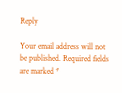Reply

Your email address will not be published. Required fields are marked *